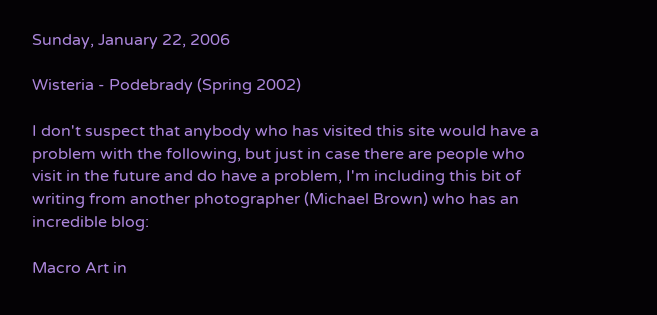Sunday, January 22, 2006

Wisteria - Podebrady (Spring 2002)

I don't suspect that anybody who has visited this site would have a problem with the following, but just in case there are people who visit in the future and do have a problem, I'm including this bit of writing from another photographer (Michael Brown) who has an incredible blog:

Macro Art in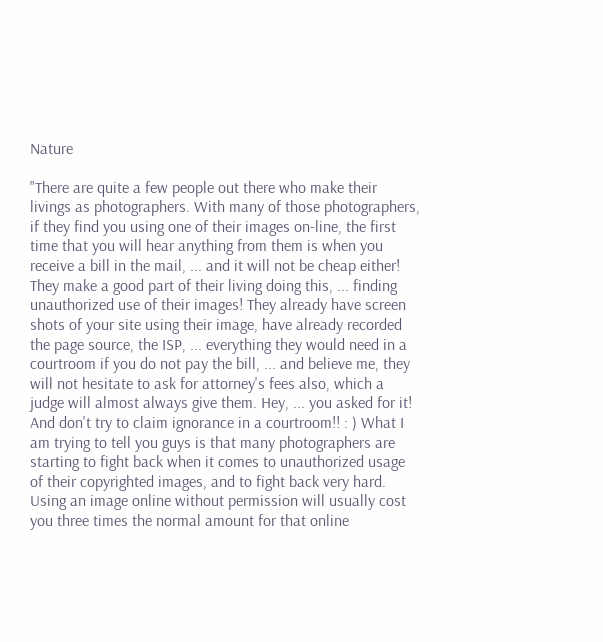Nature

"There are quite a few people out there who make their livings as photographers. With many of those photographers, if they find you using one of their images on-line, the first time that you will hear anything from them is when you receive a bill in the mail, ... and it will not be cheap either! They make a good part of their living doing this, ... finding unauthorized use of their images! They already have screen shots of your site using their image, have already recorded the page source, the ISP, ... everything they would need in a courtroom if you do not pay the bill, ... and believe me, they will not hesitate to ask for attorney's fees also, which a judge will almost always give them. Hey, ... you asked for it! And don't try to claim ignorance in a courtroom!! : ) What I am trying to tell you guys is that many photographers are starting to fight back when it comes to unauthorized usage of their copyrighted images, and to fight back very hard. Using an image online without permission will usually cost you three times the normal amount for that online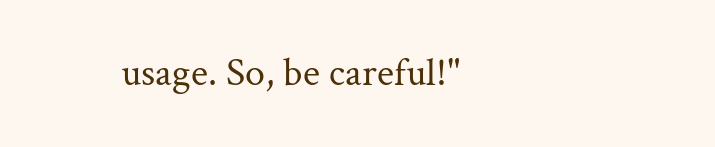usage. So, be careful!"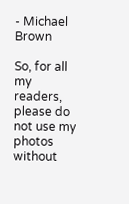- Michael Brown

So, for all my readers, please do not use my photos without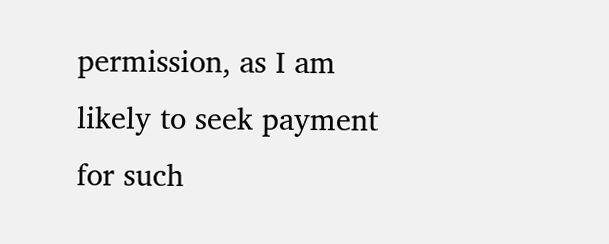permission, as I am likely to seek payment for such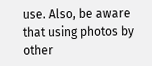use. Also, be aware that using photos by other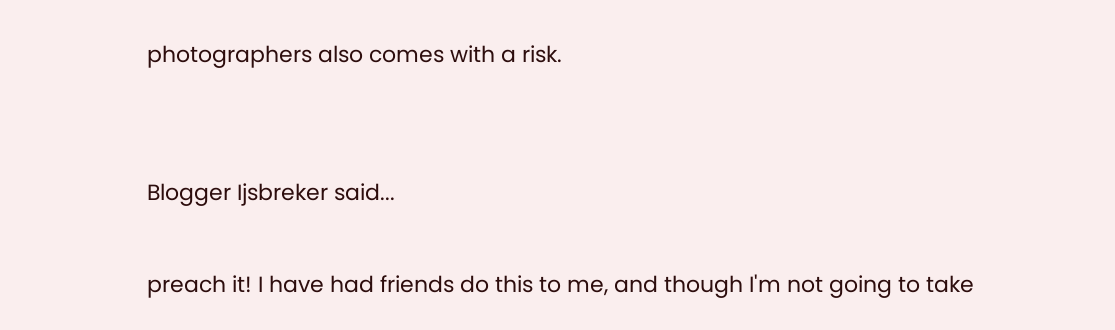photographers also comes with a risk.


Blogger Ijsbreker said...

preach it! I have had friends do this to me, and though I'm not going to take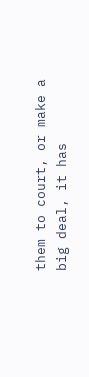them to court, or make a big deal, it has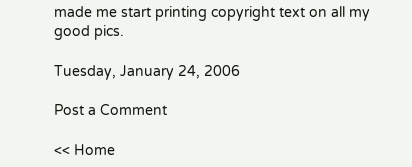made me start printing copyright text on all my good pics.

Tuesday, January 24, 2006

Post a Comment

<< Home